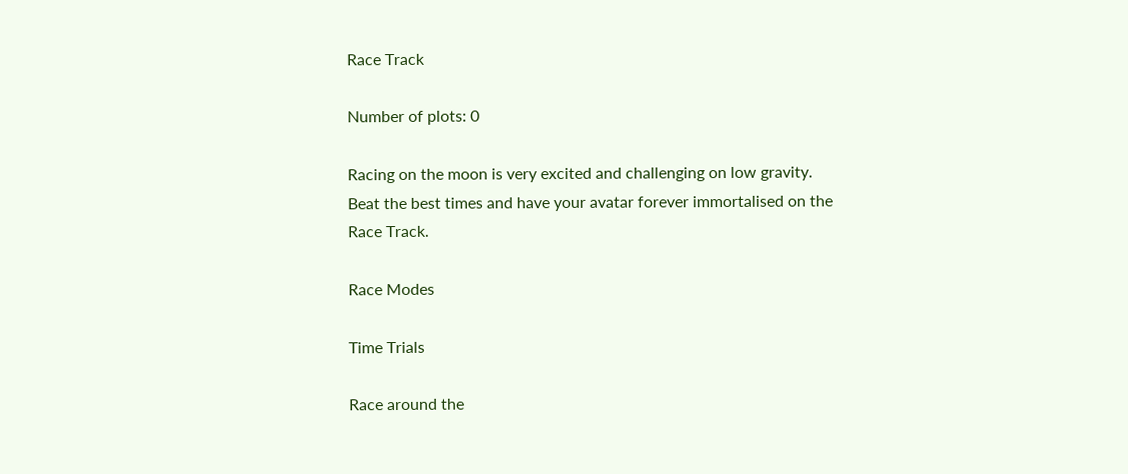Race Track

Number of plots: 0

Racing on the moon is very excited and challenging on low gravity. Beat the best times and have your avatar forever immortalised on the Race Track.

Race Modes

Time Trials

Race around the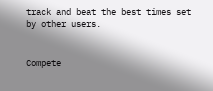track and beat the best times set by other users.


Compete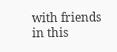with friends in this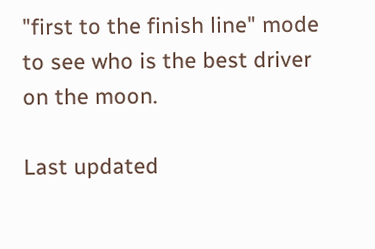"first to the finish line" mode to see who is the best driver on the moon.

Last updated